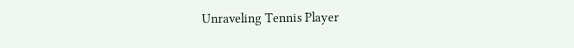Unraveling Tennis Player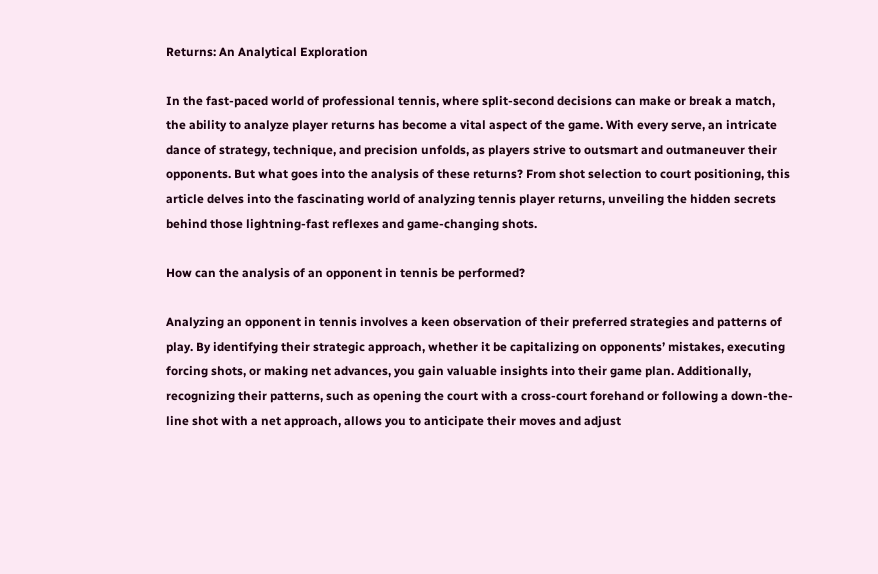Returns: An Analytical Exploration

In the fast-paced world of professional tennis, where split-second decisions can make or break a match, the ability to analyze player returns has become a vital aspect of the game. With every serve, an intricate dance of strategy, technique, and precision unfolds, as players strive to outsmart and outmaneuver their opponents. But what goes into the analysis of these returns? From shot selection to court positioning, this article delves into the fascinating world of analyzing tennis player returns, unveiling the hidden secrets behind those lightning-fast reflexes and game-changing shots.

How can the analysis of an opponent in tennis be performed?

Analyzing an opponent in tennis involves a keen observation of their preferred strategies and patterns of play. By identifying their strategic approach, whether it be capitalizing on opponents’ mistakes, executing forcing shots, or making net advances, you gain valuable insights into their game plan. Additionally, recognizing their patterns, such as opening the court with a cross-court forehand or following a down-the-line shot with a net approach, allows you to anticipate their moves and adjust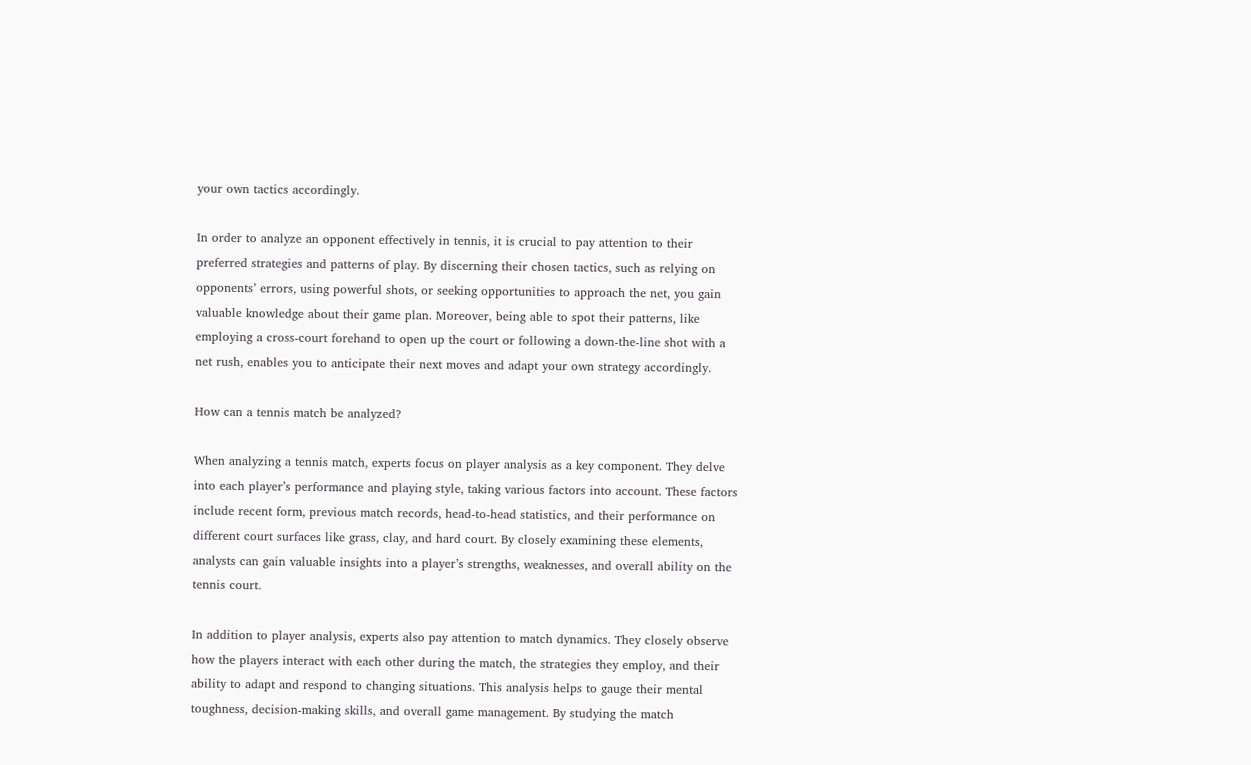your own tactics accordingly.

In order to analyze an opponent effectively in tennis, it is crucial to pay attention to their preferred strategies and patterns of play. By discerning their chosen tactics, such as relying on opponents’ errors, using powerful shots, or seeking opportunities to approach the net, you gain valuable knowledge about their game plan. Moreover, being able to spot their patterns, like employing a cross-court forehand to open up the court or following a down-the-line shot with a net rush, enables you to anticipate their next moves and adapt your own strategy accordingly.

How can a tennis match be analyzed?

When analyzing a tennis match, experts focus on player analysis as a key component. They delve into each player’s performance and playing style, taking various factors into account. These factors include recent form, previous match records, head-to-head statistics, and their performance on different court surfaces like grass, clay, and hard court. By closely examining these elements, analysts can gain valuable insights into a player’s strengths, weaknesses, and overall ability on the tennis court.

In addition to player analysis, experts also pay attention to match dynamics. They closely observe how the players interact with each other during the match, the strategies they employ, and their ability to adapt and respond to changing situations. This analysis helps to gauge their mental toughness, decision-making skills, and overall game management. By studying the match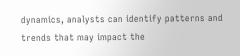dynamics, analysts can identify patterns and trends that may impact the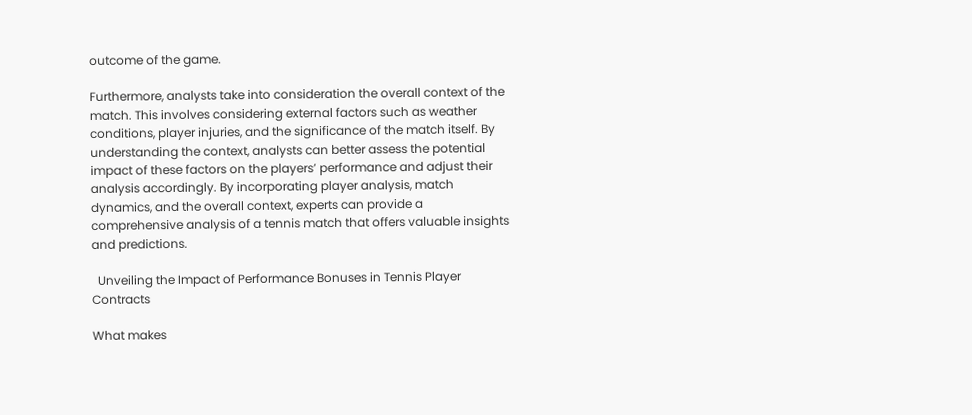outcome of the game.

Furthermore, analysts take into consideration the overall context of the match. This involves considering external factors such as weather conditions, player injuries, and the significance of the match itself. By understanding the context, analysts can better assess the potential impact of these factors on the players’ performance and adjust their analysis accordingly. By incorporating player analysis, match dynamics, and the overall context, experts can provide a comprehensive analysis of a tennis match that offers valuable insights and predictions.

  Unveiling the Impact of Performance Bonuses in Tennis Player Contracts

What makes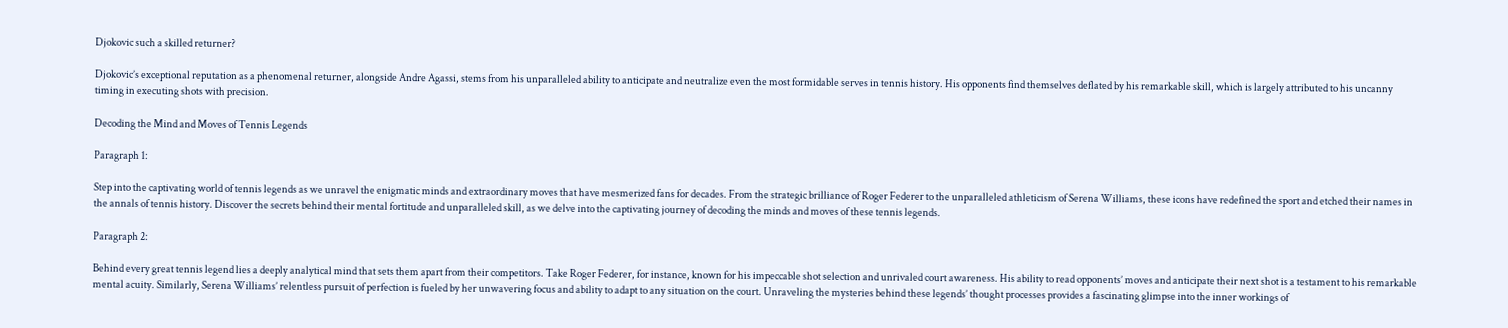Djokovic such a skilled returner?

Djokovic’s exceptional reputation as a phenomenal returner, alongside Andre Agassi, stems from his unparalleled ability to anticipate and neutralize even the most formidable serves in tennis history. His opponents find themselves deflated by his remarkable skill, which is largely attributed to his uncanny timing in executing shots with precision.

Decoding the Mind and Moves of Tennis Legends

Paragraph 1:

Step into the captivating world of tennis legends as we unravel the enigmatic minds and extraordinary moves that have mesmerized fans for decades. From the strategic brilliance of Roger Federer to the unparalleled athleticism of Serena Williams, these icons have redefined the sport and etched their names in the annals of tennis history. Discover the secrets behind their mental fortitude and unparalleled skill, as we delve into the captivating journey of decoding the minds and moves of these tennis legends.

Paragraph 2:

Behind every great tennis legend lies a deeply analytical mind that sets them apart from their competitors. Take Roger Federer, for instance, known for his impeccable shot selection and unrivaled court awareness. His ability to read opponents’ moves and anticipate their next shot is a testament to his remarkable mental acuity. Similarly, Serena Williams’ relentless pursuit of perfection is fueled by her unwavering focus and ability to adapt to any situation on the court. Unraveling the mysteries behind these legends’ thought processes provides a fascinating glimpse into the inner workings of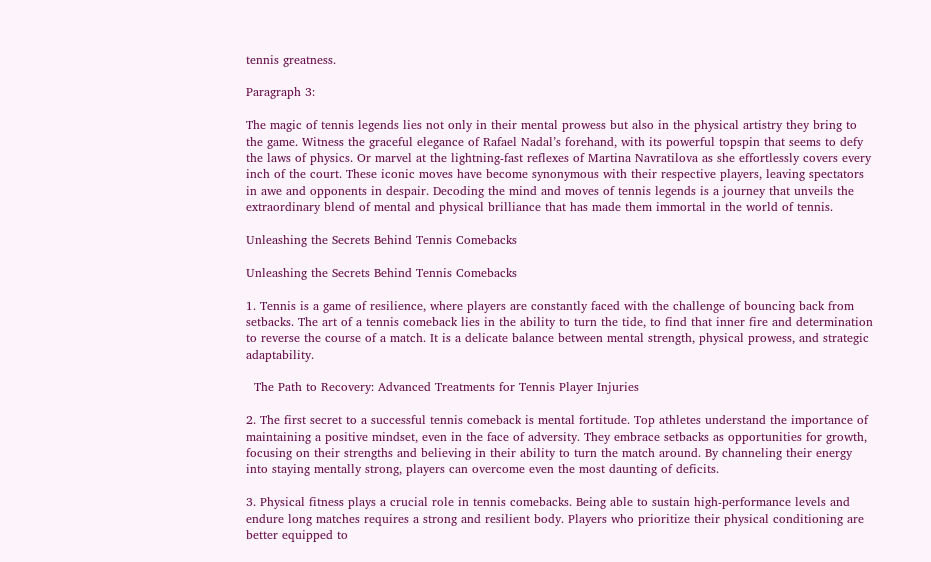tennis greatness.

Paragraph 3:

The magic of tennis legends lies not only in their mental prowess but also in the physical artistry they bring to the game. Witness the graceful elegance of Rafael Nadal’s forehand, with its powerful topspin that seems to defy the laws of physics. Or marvel at the lightning-fast reflexes of Martina Navratilova as she effortlessly covers every inch of the court. These iconic moves have become synonymous with their respective players, leaving spectators in awe and opponents in despair. Decoding the mind and moves of tennis legends is a journey that unveils the extraordinary blend of mental and physical brilliance that has made them immortal in the world of tennis.

Unleashing the Secrets Behind Tennis Comebacks

Unleashing the Secrets Behind Tennis Comebacks

1. Tennis is a game of resilience, where players are constantly faced with the challenge of bouncing back from setbacks. The art of a tennis comeback lies in the ability to turn the tide, to find that inner fire and determination to reverse the course of a match. It is a delicate balance between mental strength, physical prowess, and strategic adaptability.

  The Path to Recovery: Advanced Treatments for Tennis Player Injuries

2. The first secret to a successful tennis comeback is mental fortitude. Top athletes understand the importance of maintaining a positive mindset, even in the face of adversity. They embrace setbacks as opportunities for growth, focusing on their strengths and believing in their ability to turn the match around. By channeling their energy into staying mentally strong, players can overcome even the most daunting of deficits.

3. Physical fitness plays a crucial role in tennis comebacks. Being able to sustain high-performance levels and endure long matches requires a strong and resilient body. Players who prioritize their physical conditioning are better equipped to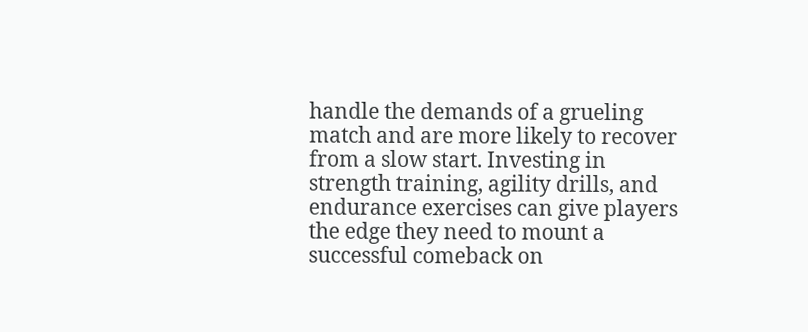handle the demands of a grueling match and are more likely to recover from a slow start. Investing in strength training, agility drills, and endurance exercises can give players the edge they need to mount a successful comeback on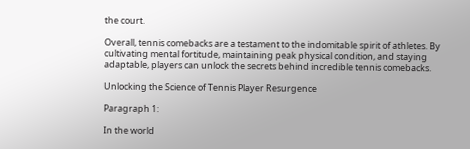the court.

Overall, tennis comebacks are a testament to the indomitable spirit of athletes. By cultivating mental fortitude, maintaining peak physical condition, and staying adaptable, players can unlock the secrets behind incredible tennis comebacks.

Unlocking the Science of Tennis Player Resurgence

Paragraph 1:

In the world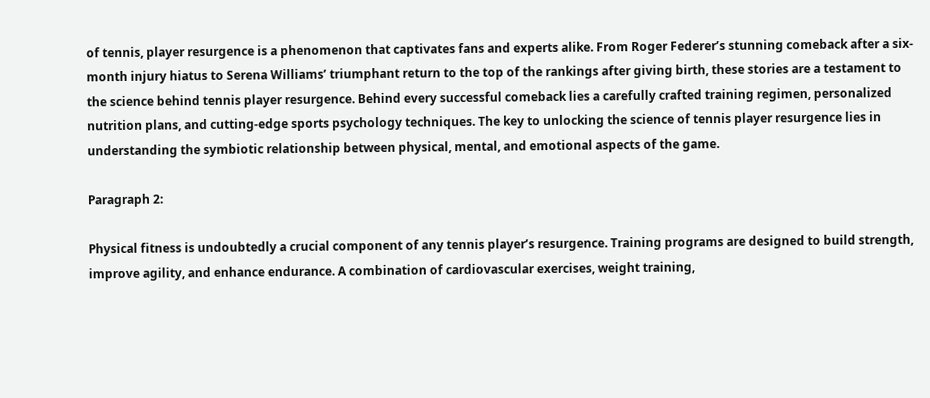of tennis, player resurgence is a phenomenon that captivates fans and experts alike. From Roger Federer’s stunning comeback after a six-month injury hiatus to Serena Williams’ triumphant return to the top of the rankings after giving birth, these stories are a testament to the science behind tennis player resurgence. Behind every successful comeback lies a carefully crafted training regimen, personalized nutrition plans, and cutting-edge sports psychology techniques. The key to unlocking the science of tennis player resurgence lies in understanding the symbiotic relationship between physical, mental, and emotional aspects of the game.

Paragraph 2:

Physical fitness is undoubtedly a crucial component of any tennis player’s resurgence. Training programs are designed to build strength, improve agility, and enhance endurance. A combination of cardiovascular exercises, weight training,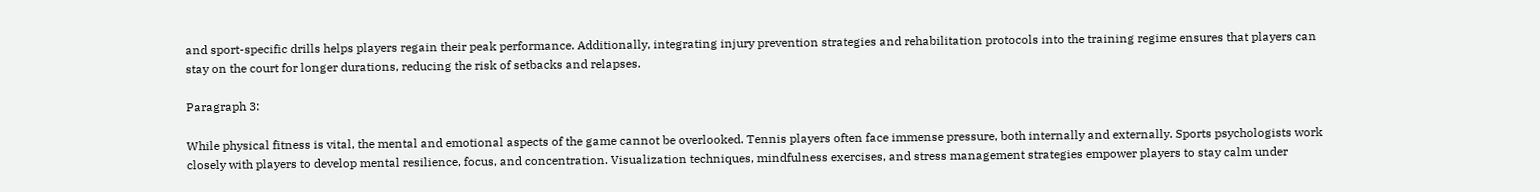and sport-specific drills helps players regain their peak performance. Additionally, integrating injury prevention strategies and rehabilitation protocols into the training regime ensures that players can stay on the court for longer durations, reducing the risk of setbacks and relapses.

Paragraph 3:

While physical fitness is vital, the mental and emotional aspects of the game cannot be overlooked. Tennis players often face immense pressure, both internally and externally. Sports psychologists work closely with players to develop mental resilience, focus, and concentration. Visualization techniques, mindfulness exercises, and stress management strategies empower players to stay calm under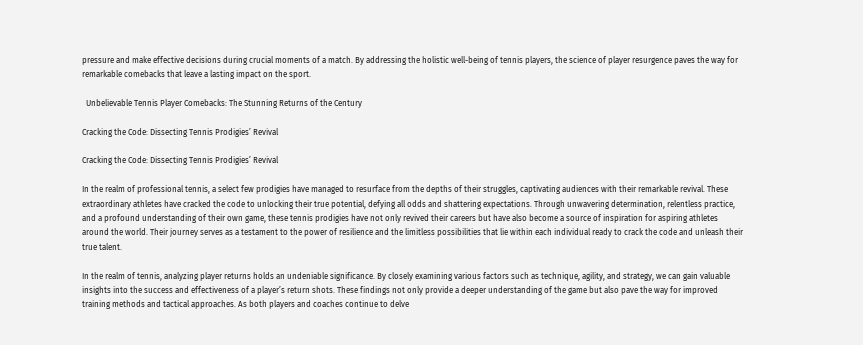pressure and make effective decisions during crucial moments of a match. By addressing the holistic well-being of tennis players, the science of player resurgence paves the way for remarkable comebacks that leave a lasting impact on the sport.

  Unbelievable Tennis Player Comebacks: The Stunning Returns of the Century

Cracking the Code: Dissecting Tennis Prodigies’ Revival

Cracking the Code: Dissecting Tennis Prodigies’ Revival

In the realm of professional tennis, a select few prodigies have managed to resurface from the depths of their struggles, captivating audiences with their remarkable revival. These extraordinary athletes have cracked the code to unlocking their true potential, defying all odds and shattering expectations. Through unwavering determination, relentless practice, and a profound understanding of their own game, these tennis prodigies have not only revived their careers but have also become a source of inspiration for aspiring athletes around the world. Their journey serves as a testament to the power of resilience and the limitless possibilities that lie within each individual ready to crack the code and unleash their true talent.

In the realm of tennis, analyzing player returns holds an undeniable significance. By closely examining various factors such as technique, agility, and strategy, we can gain valuable insights into the success and effectiveness of a player’s return shots. These findings not only provide a deeper understanding of the game but also pave the way for improved training methods and tactical approaches. As both players and coaches continue to delve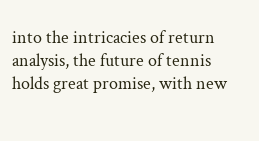into the intricacies of return analysis, the future of tennis holds great promise, with new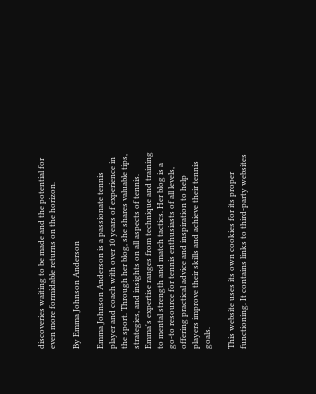discoveries waiting to be made and the potential for even more formidable returns on the horizon.

By Emma Johnson Anderson

Emma Johnson Anderson is a passionate tennis player and coach with over 10 years of experience in the sport. Through her blog, she shares valuable tips, strategies, and insights on all aspects of tennis. Emma's expertise ranges from technique and training to mental strength and match tactics. Her blog is a go-to resource for tennis enthusiasts of all levels, offering practical advice and inspiration to help players improve their skills and achieve their tennis goals.

This website uses its own cookies for its proper functioning. It contains links to third-party websites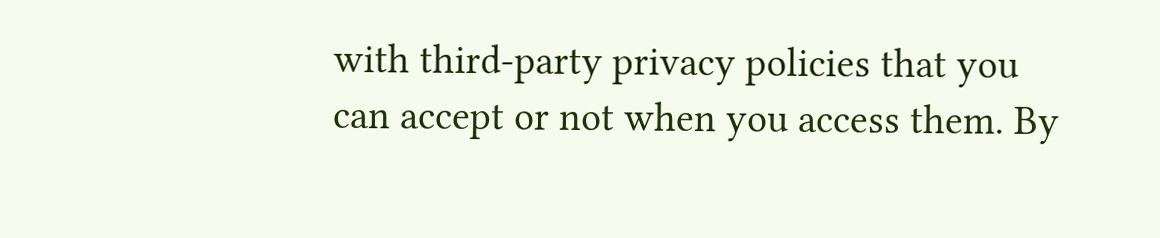with third-party privacy policies that you can accept or not when you access them. By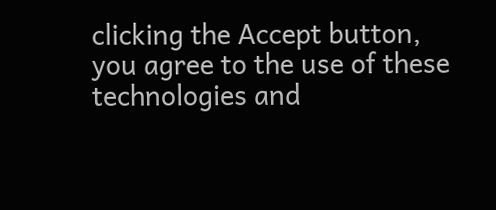clicking the Accept button, you agree to the use of these technologies and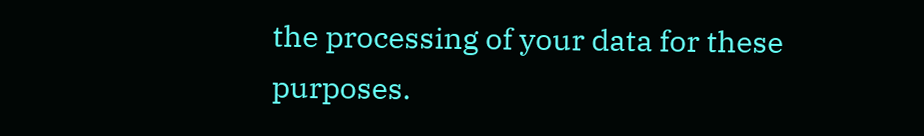the processing of your data for these purposes.